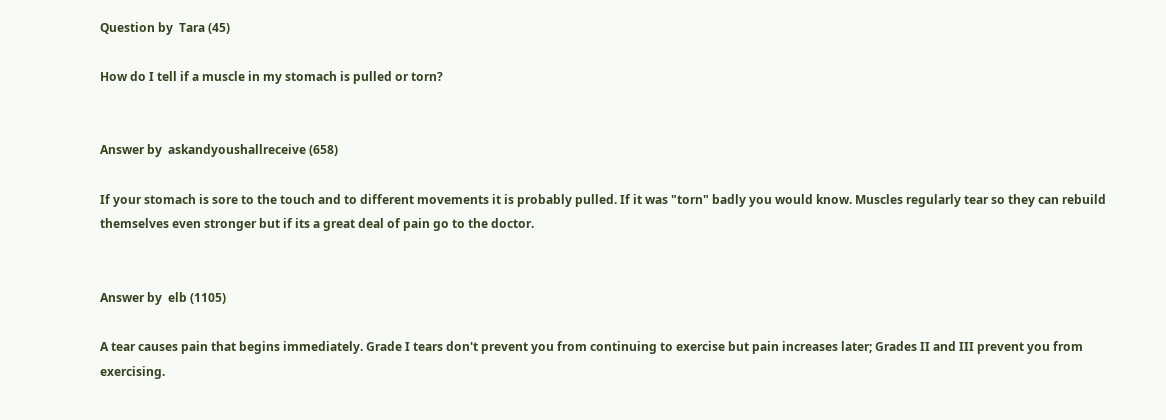Question by  Tara (45)

How do I tell if a muscle in my stomach is pulled or torn?


Answer by  askandyoushallreceive (658)

If your stomach is sore to the touch and to different movements it is probably pulled. If it was "torn" badly you would know. Muscles regularly tear so they can rebuild themselves even stronger but if its a great deal of pain go to the doctor.


Answer by  elb (1105)

A tear causes pain that begins immediately. Grade I tears don't prevent you from continuing to exercise but pain increases later; Grades II and III prevent you from exercising.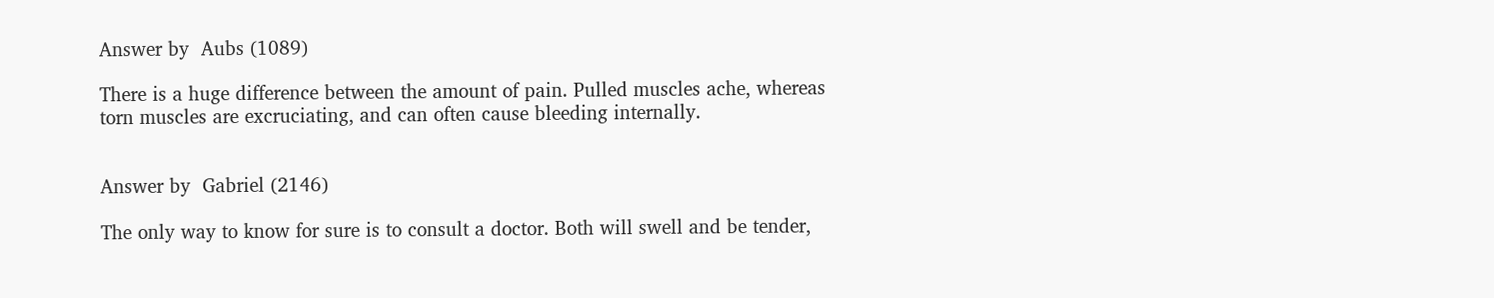Answer by  Aubs (1089)

There is a huge difference between the amount of pain. Pulled muscles ache, whereas torn muscles are excruciating, and can often cause bleeding internally.


Answer by  Gabriel (2146)

The only way to know for sure is to consult a doctor. Both will swell and be tender,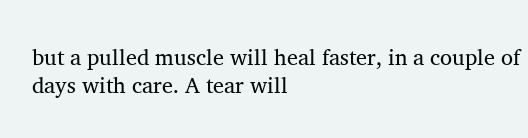but a pulled muscle will heal faster, in a couple of days with care. A tear will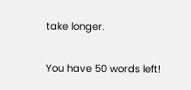take longer.

You have 50 words left!